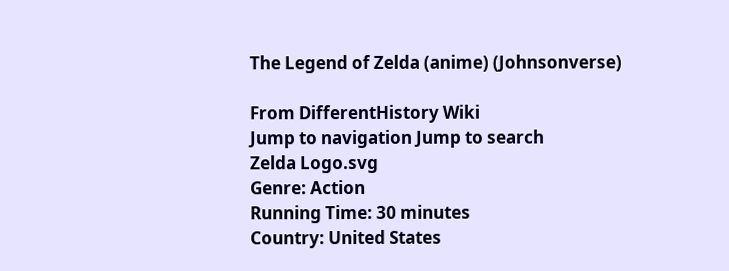The Legend of Zelda (anime) (Johnsonverse)

From DifferentHistory Wiki
Jump to navigation Jump to search
Zelda Logo.svg
Genre: Action
Running Time: 30 minutes
Country: United States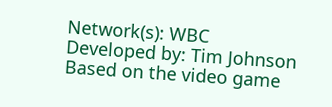Network(s): WBC
Developed by: Tim Johnson
Based on the video game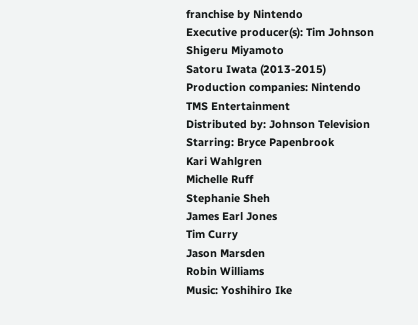franchise by Nintendo
Executive producer(s): Tim Johnson
Shigeru Miyamoto
Satoru Iwata (2013-2015)
Production companies: Nintendo
TMS Entertainment
Distributed by: Johnson Television
Starring: Bryce Papenbrook
Kari Wahlgren
Michelle Ruff
Stephanie Sheh
James Earl Jones
Tim Curry
Jason Marsden
Robin Williams
Music: Yoshihiro Ike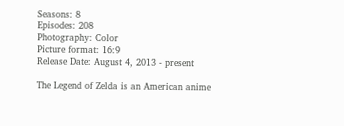Seasons: 8
Episodes: 208
Photography: Color
Picture format: 16:9
Release Date: August 4, 2013 - present

The Legend of Zelda is an American anime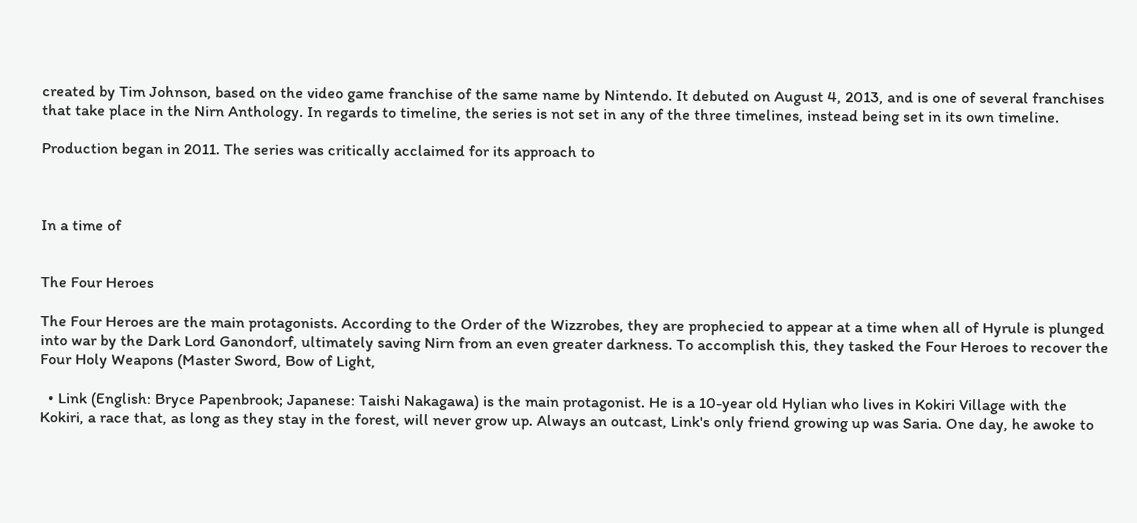created by Tim Johnson, based on the video game franchise of the same name by Nintendo. It debuted on August 4, 2013, and is one of several franchises that take place in the Nirn Anthology. In regards to timeline, the series is not set in any of the three timelines, instead being set in its own timeline.

Production began in 2011. The series was critically acclaimed for its approach to



In a time of


The Four Heroes

The Four Heroes are the main protagonists. According to the Order of the Wizzrobes, they are prophecied to appear at a time when all of Hyrule is plunged into war by the Dark Lord Ganondorf, ultimately saving Nirn from an even greater darkness. To accomplish this, they tasked the Four Heroes to recover the Four Holy Weapons (Master Sword, Bow of Light,

  • Link (English: Bryce Papenbrook; Japanese: Taishi Nakagawa) is the main protagonist. He is a 10-year old Hylian who lives in Kokiri Village with the Kokiri, a race that, as long as they stay in the forest, will never grow up. Always an outcast, Link's only friend growing up was Saria. One day, he awoke to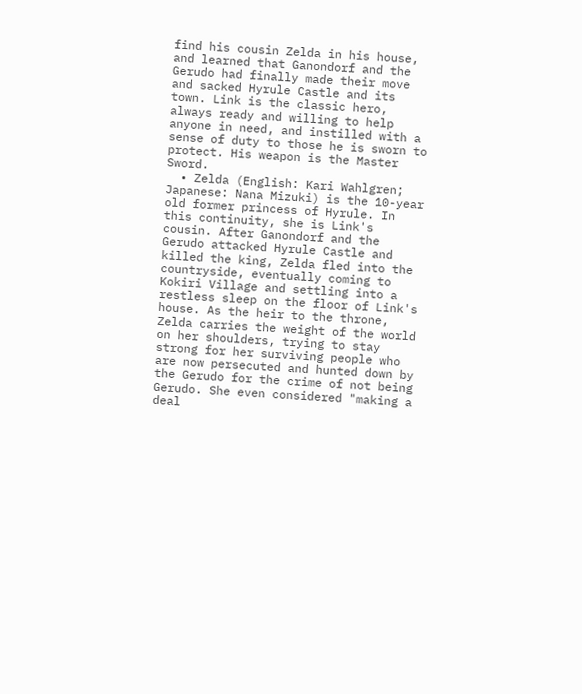find his cousin Zelda in his house, and learned that Ganondorf and the Gerudo had finally made their move and sacked Hyrule Castle and its town. Link is the classic hero, always ready and willing to help anyone in need, and instilled with a sense of duty to those he is sworn to protect. His weapon is the Master Sword.
  • Zelda (English: Kari Wahlgren; Japanese: Nana Mizuki) is the 10-year old former princess of Hyrule. In this continuity, she is Link's cousin. After Ganondorf and the Gerudo attacked Hyrule Castle and killed the king, Zelda fled into the countryside, eventually coming to Kokiri Village and settling into a restless sleep on the floor of Link's house. As the heir to the throne, Zelda carries the weight of the world on her shoulders, trying to stay strong for her surviving people who are now persecuted and hunted down by the Gerudo for the crime of not being Gerudo. She even considered "making a deal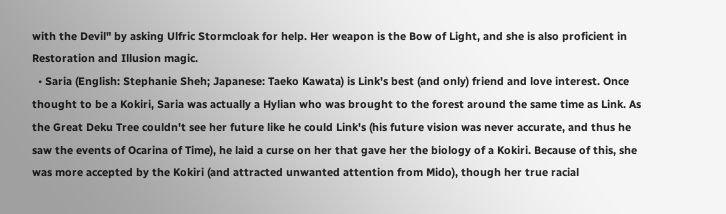with the Devil" by asking Ulfric Stormcloak for help. Her weapon is the Bow of Light, and she is also proficient in Restoration and Illusion magic.
  • Saria (English: Stephanie Sheh; Japanese: Taeko Kawata) is Link's best (and only) friend and love interest. Once thought to be a Kokiri, Saria was actually a Hylian who was brought to the forest around the same time as Link. As the Great Deku Tree couldn't see her future like he could Link's (his future vision was never accurate, and thus he saw the events of Ocarina of Time), he laid a curse on her that gave her the biology of a Kokiri. Because of this, she was more accepted by the Kokiri (and attracted unwanted attention from Mido), though her true racial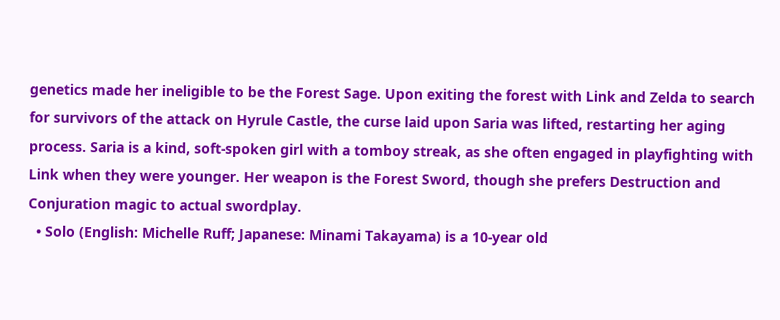genetics made her ineligible to be the Forest Sage. Upon exiting the forest with Link and Zelda to search for survivors of the attack on Hyrule Castle, the curse laid upon Saria was lifted, restarting her aging process. Saria is a kind, soft-spoken girl with a tomboy streak, as she often engaged in playfighting with Link when they were younger. Her weapon is the Forest Sword, though she prefers Destruction and Conjuration magic to actual swordplay.
  • Solo (English: Michelle Ruff; Japanese: Minami Takayama) is a 10-year old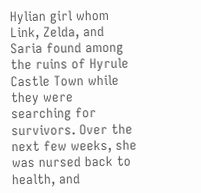Hylian girl whom Link, Zelda, and Saria found among the ruins of Hyrule Castle Town while they were searching for survivors. Over the next few weeks, she was nursed back to health, and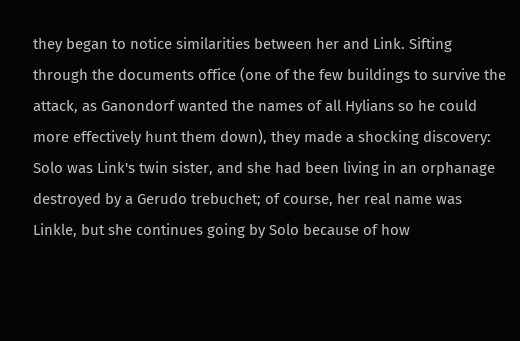they began to notice similarities between her and Link. Sifting through the documents office (one of the few buildings to survive the attack, as Ganondorf wanted the names of all Hylians so he could more effectively hunt them down), they made a shocking discovery: Solo was Link's twin sister, and she had been living in an orphanage destroyed by a Gerudo trebuchet; of course, her real name was Linkle, but she continues going by Solo because of how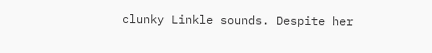clunky Linkle sounds. Despite her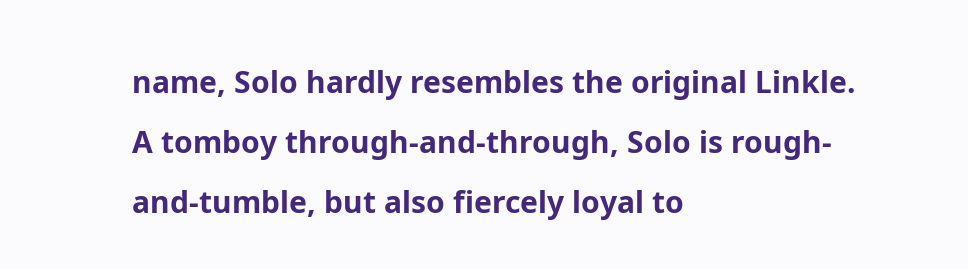name, Solo hardly resembles the original Linkle. A tomboy through-and-through, Solo is rough-and-tumble, but also fiercely loyal to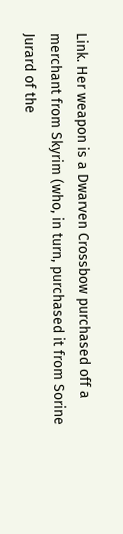Link. Her weapon is a Dwarven Crossbow purchased off a merchant from Skyrim (who, in turn, purchased it from Sorine Jurard of the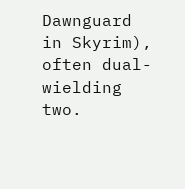Dawnguard in Skyrim), often dual-wielding two.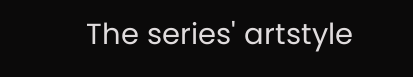The series' artstyle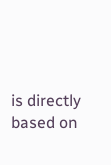is directly based on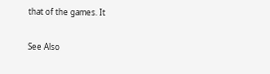that of the games. It


See Also